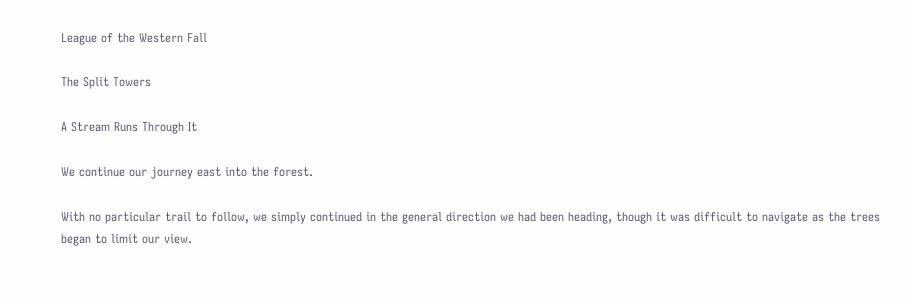League of the Western Fall

The Split Towers

A Stream Runs Through It

We continue our journey east into the forest.

With no particular trail to follow, we simply continued in the general direction we had been heading, though it was difficult to navigate as the trees began to limit our view.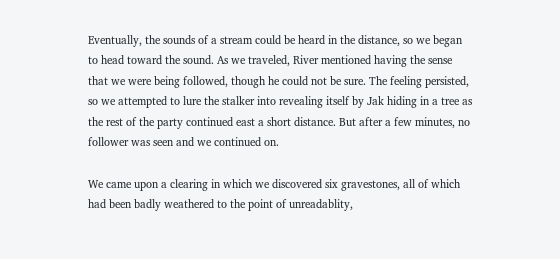Eventually, the sounds of a stream could be heard in the distance, so we began to head toward the sound. As we traveled, River mentioned having the sense that we were being followed, though he could not be sure. The feeling persisted, so we attempted to lure the stalker into revealing itself by Jak hiding in a tree as the rest of the party continued east a short distance. But after a few minutes, no follower was seen and we continued on.

We came upon a clearing in which we discovered six gravestones, all of which had been badly weathered to the point of unreadablity,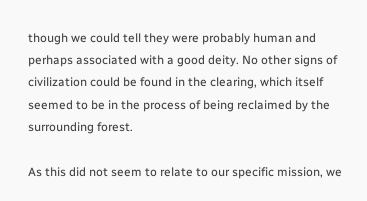though we could tell they were probably human and perhaps associated with a good deity. No other signs of civilization could be found in the clearing, which itself seemed to be in the process of being reclaimed by the surrounding forest.

As this did not seem to relate to our specific mission, we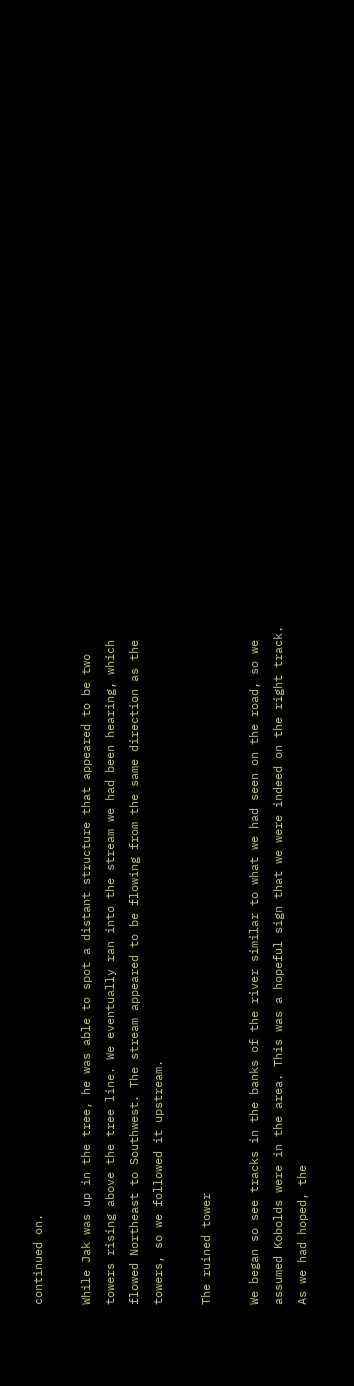continued on.

While Jak was up in the tree, he was able to spot a distant structure that appeared to be two towers rising above the tree line. We eventually ran into the stream we had been hearing, which flowed Northeast to Southwest. The stream appeared to be flowing from the same direction as the towers, so we followed it upstream.

The ruined tower

We began so see tracks in the banks of the river similar to what we had seen on the road, so we assumed Kobolds were in the area. This was a hopeful sign that we were indeed on the right track. As we had hoped, the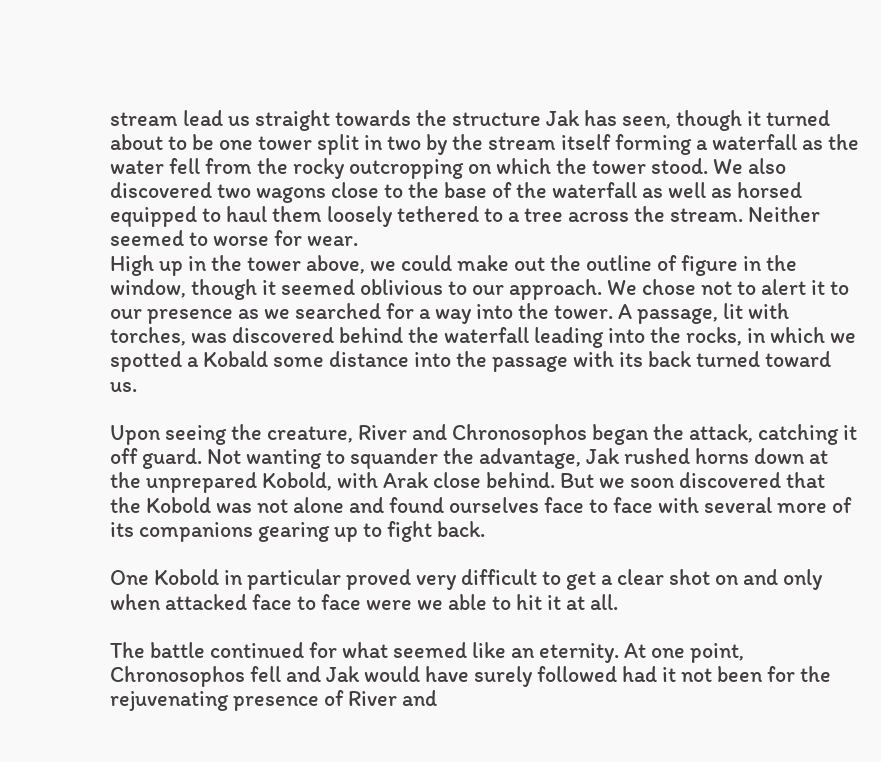stream lead us straight towards the structure Jak has seen, though it turned about to be one tower split in two by the stream itself forming a waterfall as the water fell from the rocky outcropping on which the tower stood. We also discovered two wagons close to the base of the waterfall as well as horsed equipped to haul them loosely tethered to a tree across the stream. Neither seemed to worse for wear.
High up in the tower above, we could make out the outline of figure in the window, though it seemed oblivious to our approach. We chose not to alert it to our presence as we searched for a way into the tower. A passage, lit with torches, was discovered behind the waterfall leading into the rocks, in which we spotted a Kobald some distance into the passage with its back turned toward us.

Upon seeing the creature, River and Chronosophos began the attack, catching it off guard. Not wanting to squander the advantage, Jak rushed horns down at the unprepared Kobold, with Arak close behind. But we soon discovered that the Kobold was not alone and found ourselves face to face with several more of its companions gearing up to fight back.

One Kobold in particular proved very difficult to get a clear shot on and only when attacked face to face were we able to hit it at all.

The battle continued for what seemed like an eternity. At one point, Chronosophos fell and Jak would have surely followed had it not been for the rejuvenating presence of River and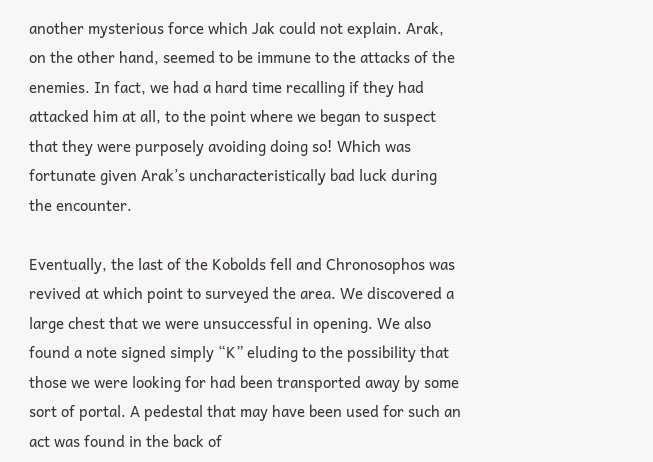another mysterious force which Jak could not explain. Arak, on the other hand, seemed to be immune to the attacks of the enemies. In fact, we had a hard time recalling if they had attacked him at all, to the point where we began to suspect that they were purposely avoiding doing so! Which was fortunate given Arak’s uncharacteristically bad luck during the encounter.

Eventually, the last of the Kobolds fell and Chronosophos was revived at which point to surveyed the area. We discovered a large chest that we were unsuccessful in opening. We also found a note signed simply “K” eluding to the possibility that those we were looking for had been transported away by some sort of portal. A pedestal that may have been used for such an act was found in the back of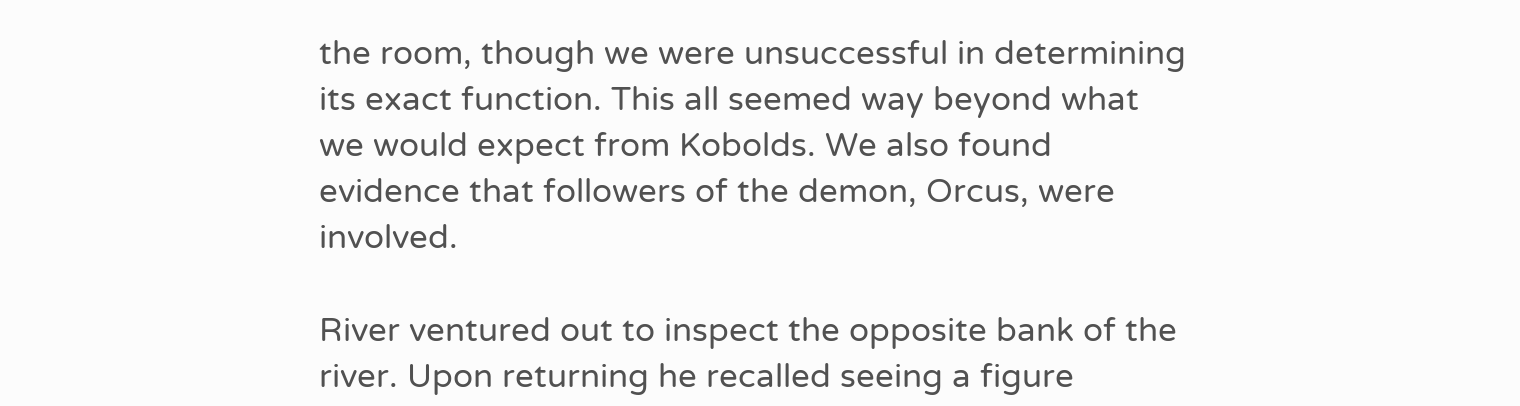the room, though we were unsuccessful in determining its exact function. This all seemed way beyond what we would expect from Kobolds. We also found evidence that followers of the demon, Orcus, were involved.

River ventured out to inspect the opposite bank of the river. Upon returning he recalled seeing a figure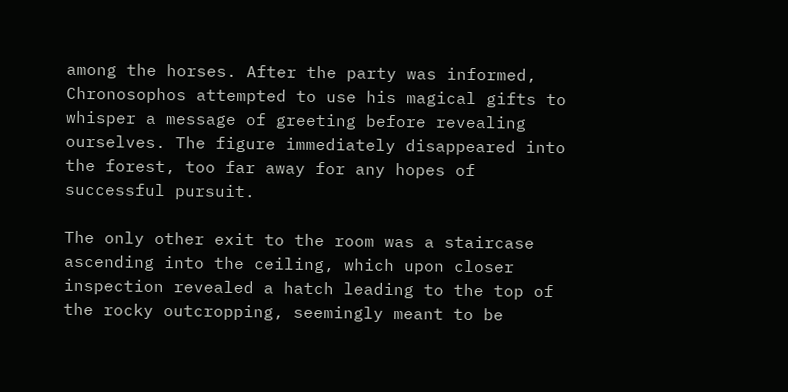among the horses. After the party was informed, Chronosophos attempted to use his magical gifts to whisper a message of greeting before revealing ourselves. The figure immediately disappeared into the forest, too far away for any hopes of successful pursuit.

The only other exit to the room was a staircase ascending into the ceiling, which upon closer inspection revealed a hatch leading to the top of the rocky outcropping, seemingly meant to be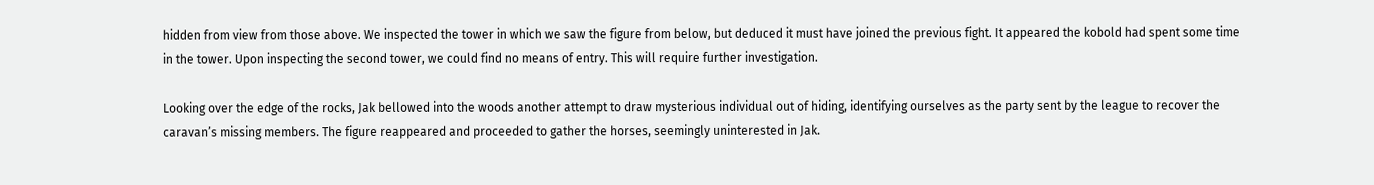hidden from view from those above. We inspected the tower in which we saw the figure from below, but deduced it must have joined the previous fight. It appeared the kobold had spent some time in the tower. Upon inspecting the second tower, we could find no means of entry. This will require further investigation.

Looking over the edge of the rocks, Jak bellowed into the woods another attempt to draw mysterious individual out of hiding, identifying ourselves as the party sent by the league to recover the caravan’s missing members. The figure reappeared and proceeded to gather the horses, seemingly uninterested in Jak.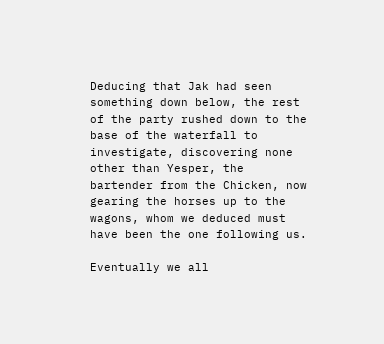Deducing that Jak had seen something down below, the rest of the party rushed down to the base of the waterfall to investigate, discovering none other than Yesper, the bartender from the Chicken, now gearing the horses up to the wagons, whom we deduced must have been the one following us.

Eventually we all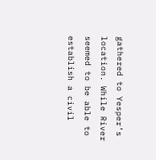gathered to Yesper’s location. While River seemed to be able to establish a civil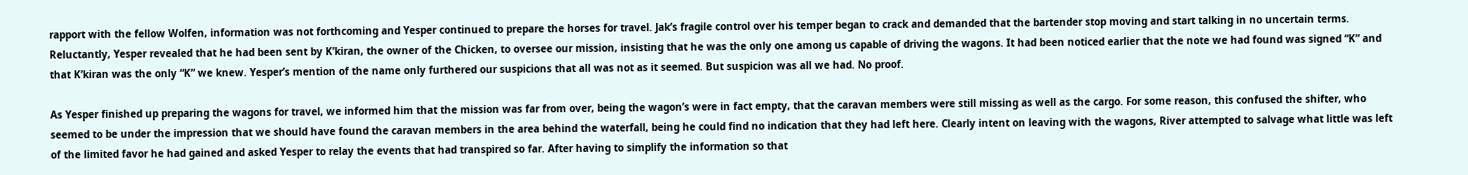rapport with the fellow Wolfen, information was not forthcoming and Yesper continued to prepare the horses for travel. Jak’s fragile control over his temper began to crack and demanded that the bartender stop moving and start talking in no uncertain terms. Reluctantly, Yesper revealed that he had been sent by K’kiran, the owner of the Chicken, to oversee our mission, insisting that he was the only one among us capable of driving the wagons. It had been noticed earlier that the note we had found was signed “K” and that K’kiran was the only “K” we knew. Yesper’s mention of the name only furthered our suspicions that all was not as it seemed. But suspicion was all we had. No proof.

As Yesper finished up preparing the wagons for travel, we informed him that the mission was far from over, being the wagon’s were in fact empty, that the caravan members were still missing as well as the cargo. For some reason, this confused the shifter, who seemed to be under the impression that we should have found the caravan members in the area behind the waterfall, being he could find no indication that they had left here. Clearly intent on leaving with the wagons, River attempted to salvage what little was left of the limited favor he had gained and asked Yesper to relay the events that had transpired so far. After having to simplify the information so that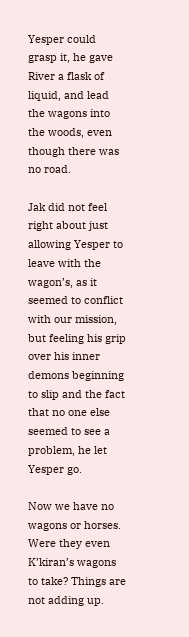Yesper could grasp it, he gave River a flask of liquid, and lead the wagons into the woods, even though there was no road.

Jak did not feel right about just allowing Yesper to leave with the wagon’s, as it seemed to conflict with our mission, but feeling his grip over his inner demons beginning to slip and the fact that no one else seemed to see a problem, he let Yesper go.

Now we have no wagons or horses. Were they even K’kiran’s wagons to take? Things are not adding up.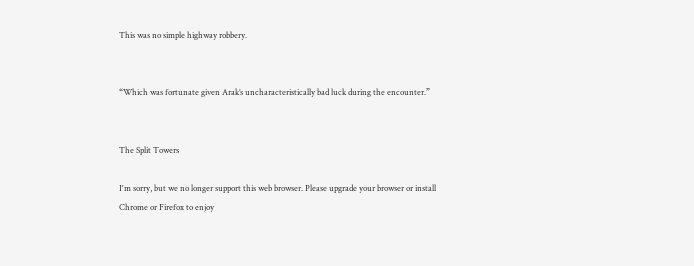This was no simple highway robbery.


“Which was fortunate given Arak’s uncharacteristically bad luck during the encounter.”


The Split Towers

I'm sorry, but we no longer support this web browser. Please upgrade your browser or install Chrome or Firefox to enjoy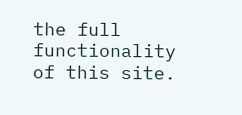the full functionality of this site.